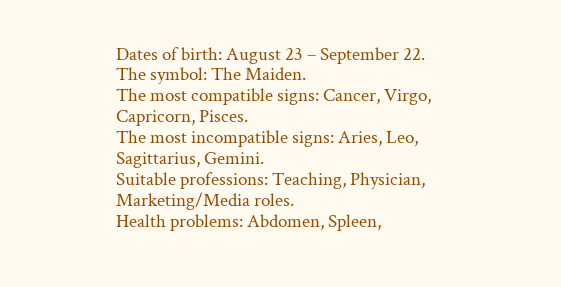Dates of birth: August 23 – September 22.
The symbol: The Maiden.
The most compatible signs: Cancer, Virgo, Capricorn, Pisces.
The most incompatible signs: Aries, Leo, Sagittarius, Gemini.
Suitable professions: Teaching, Physician, Marketing/Media roles.
Health problems: Abdomen, Spleen,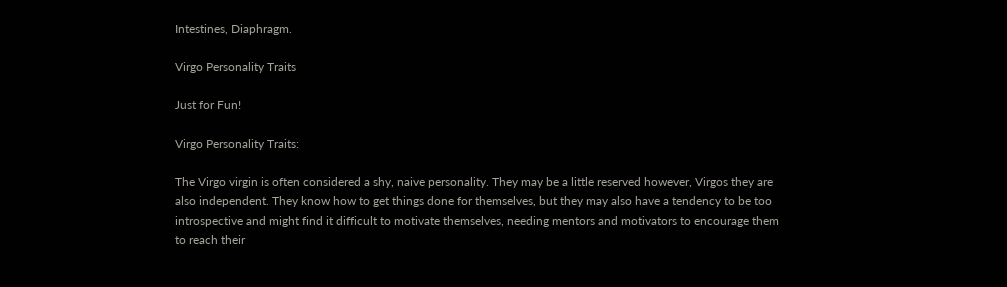Intestines, Diaphragm.

Virgo Personality Traits

Just for Fun!

Virgo Personality Traits:

The Virgo virgin is often considered a shy, naive personality. They may be a little reserved however, Virgos they are also independent. They know how to get things done for themselves, but they may also have a tendency to be too introspective and might find it difficult to motivate themselves, needing mentors and motivators to encourage them to reach their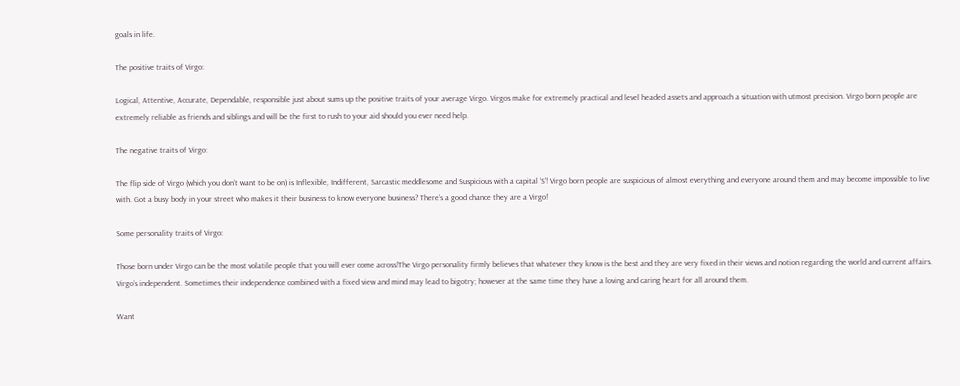goals in life.

The positive traits of Virgo:

Logical, Attentive, Accurate, Dependable, responsible just about sums up the positive traits of your average Virgo. Virgos make for extremely practical and level headed assets and approach a situation with utmost precision. Virgo born people are extremely reliable as friends and siblings and will be the first to rush to your aid should you ever need help.

The negative traits of Virgo:

The flip side of Virgo (which you don’t want to be on) is Inflexible, Indifferent, Sarcastic meddlesome and Suspicious with a capital ‘S’! Virgo born people are suspicious of almost everything and everyone around them and may become impossible to live with. Got a busy body in your street who makes it their business to know everyone business? There’s a good chance they are a Virgo!

Some personality traits of Virgo:

Those born under Virgo can be the most volatile people that you will ever come across!The Virgo personality firmly believes that whatever they know is the best and they are very fixed in their views and notion regarding the world and current affairs. Virgo’s independent. Sometimes their independence combined with a fixed view and mind may lead to bigotry; however at the same time they have a loving and caring heart for all around them.

Want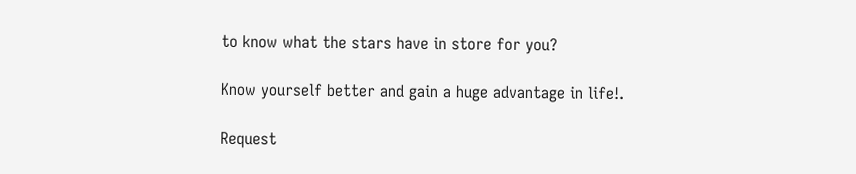to know what the stars have in store for you?

Know yourself better and gain a huge advantage in life!.

Request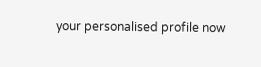your personalised profile now